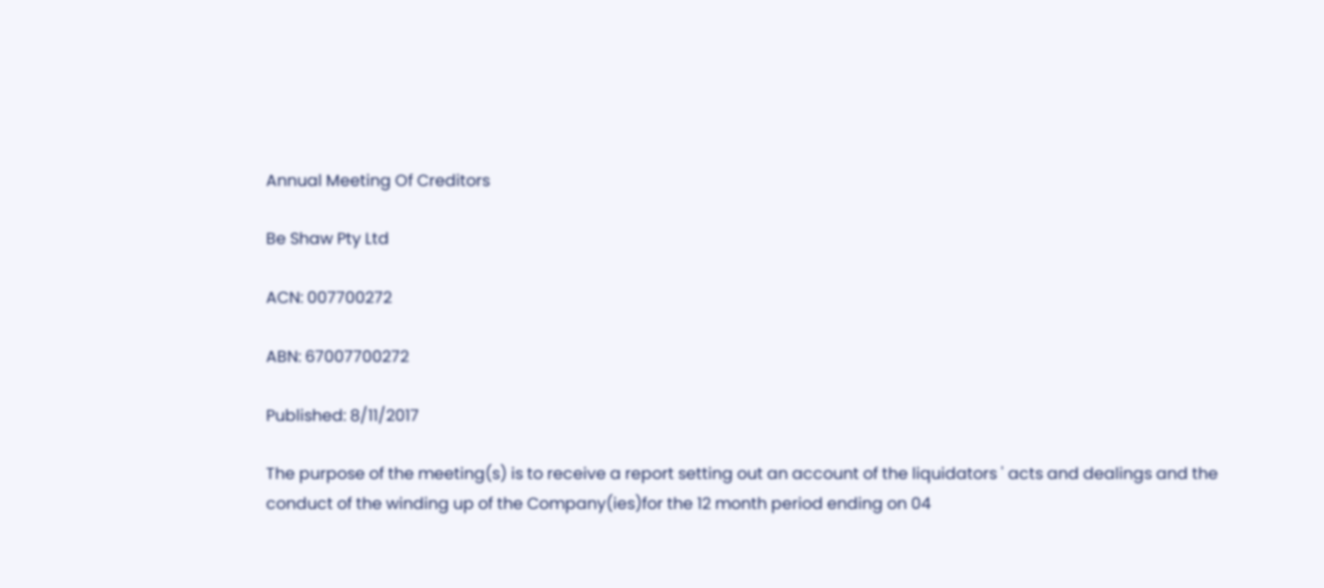Annual Meeting Of Creditors

Be Shaw Pty Ltd

ACN: 007700272

ABN: 67007700272

Published: 8/11/2017

The purpose of the meeting(s) is to receive a report setting out an account of the liquidators ' acts and dealings and the conduct of the winding up of the Company(ies)for the 12 month period ending on 04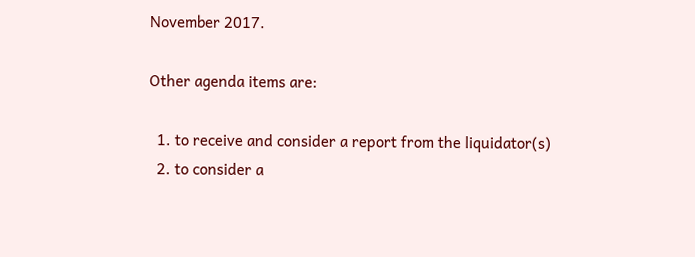November 2017.

Other agenda items are:

  1. to receive and consider a report from the liquidator(s)
  2. to consider a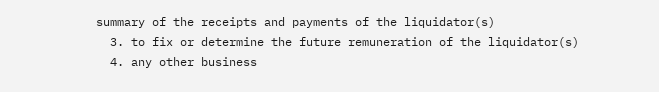summary of the receipts and payments of the liquidator(s)
  3. to fix or determine the future remuneration of the liquidator(s)
  4. any other business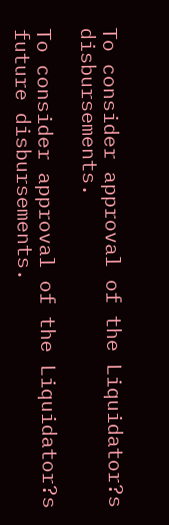To consider approval of the Liquidator?s disbursements.

To consider approval of the Liquidator?s future disbursements.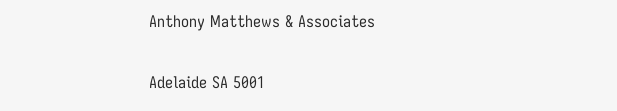Anthony Matthews & Associates

Adelaide SA 5001